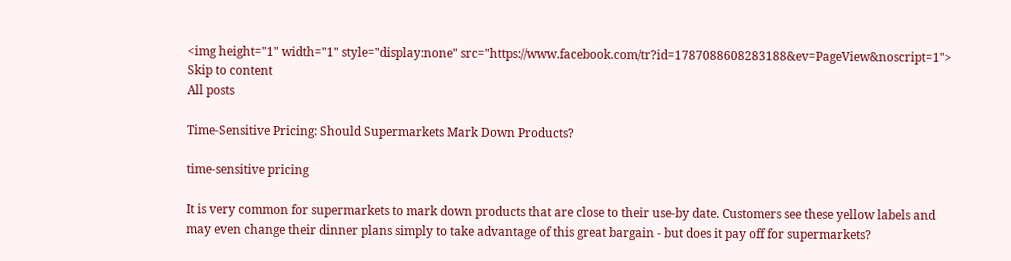<img height="1" width="1" style="display:none" src="https://www.facebook.com/tr?id=1787088608283188&ev=PageView&noscript=1">
Skip to content
All posts

Time-Sensitive Pricing: Should Supermarkets Mark Down Products?

time-sensitive pricing

It is very common for supermarkets to mark down products that are close to their use-by date. Customers see these yellow labels and may even change their dinner plans simply to take advantage of this great bargain - but does it pay off for supermarkets?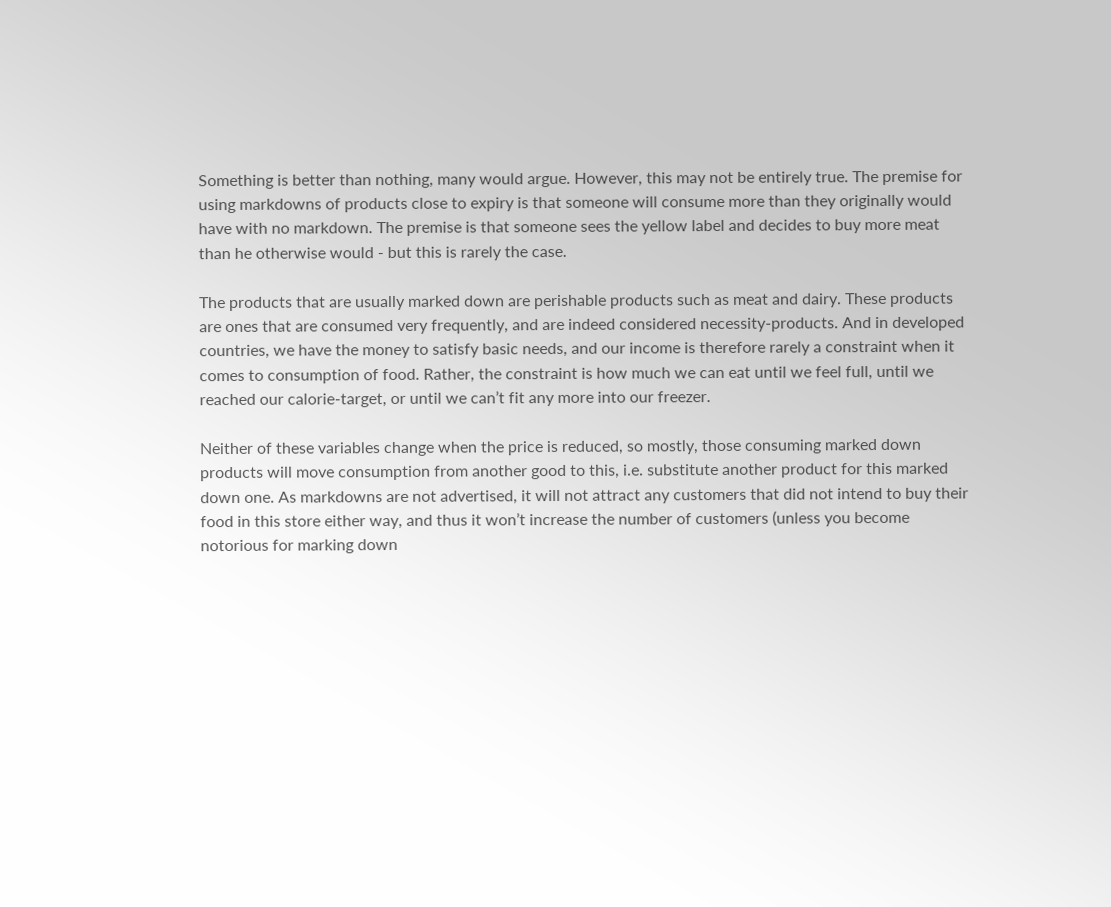Something is better than nothing, many would argue. However, this may not be entirely true. The premise for using markdowns of products close to expiry is that someone will consume more than they originally would have with no markdown. The premise is that someone sees the yellow label and decides to buy more meat than he otherwise would - but this is rarely the case.

The products that are usually marked down are perishable products such as meat and dairy. These products are ones that are consumed very frequently, and are indeed considered necessity-products. And in developed countries, we have the money to satisfy basic needs, and our income is therefore rarely a constraint when it comes to consumption of food. Rather, the constraint is how much we can eat until we feel full, until we reached our calorie-target, or until we can’t fit any more into our freezer.

Neither of these variables change when the price is reduced, so mostly, those consuming marked down products will move consumption from another good to this, i.e. substitute another product for this marked down one. As markdowns are not advertised, it will not attract any customers that did not intend to buy their food in this store either way, and thus it won’t increase the number of customers (unless you become notorious for marking down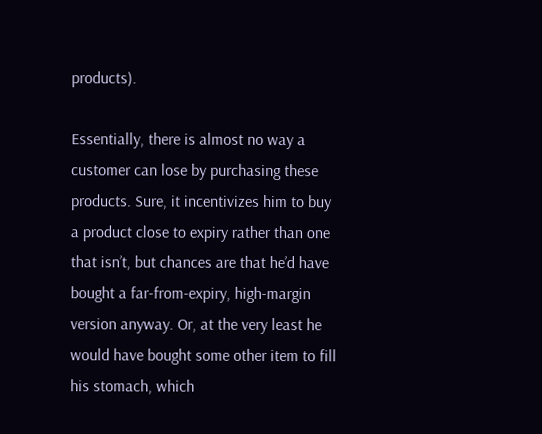products).

Essentially, there is almost no way a customer can lose by purchasing these products. Sure, it incentivizes him to buy a product close to expiry rather than one that isn’t, but chances are that he’d have bought a far-from-expiry, high-margin version anyway. Or, at the very least he would have bought some other item to fill his stomach, which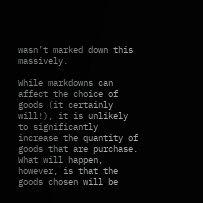wasn’t marked down this massively.

While markdowns can affect the choice of goods (it certainly will!), it is unlikely to significantly increase the quantity of goods that are purchase. What will happen, however, is that the goods chosen will be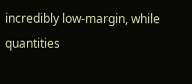incredibly low-margin, while quantities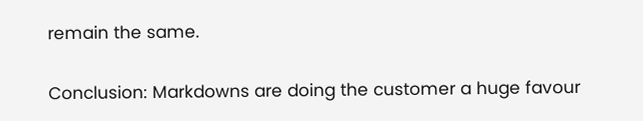remain the same.


Conclusion: Markdowns are doing the customer a huge favour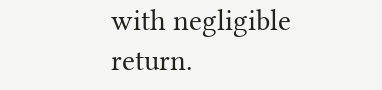with negligible return.